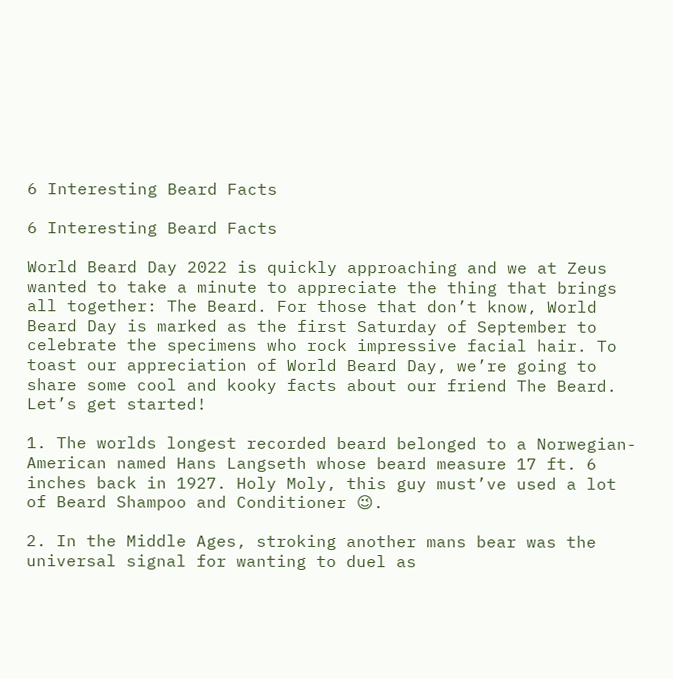6 Interesting Beard Facts

6 Interesting Beard Facts

World Beard Day 2022 is quickly approaching and we at Zeus wanted to take a minute to appreciate the thing that brings all together: The Beard. For those that don’t know, World Beard Day is marked as the first Saturday of September to celebrate the specimens who rock impressive facial hair. To toast our appreciation of World Beard Day, we’re going to share some cool and kooky facts about our friend The Beard. Let’s get started!

1. The worlds longest recorded beard belonged to a Norwegian-American named Hans Langseth whose beard measure 17 ft. 6 inches back in 1927. Holy Moly, this guy must’ve used a lot of Beard Shampoo and Conditioner 😉.

2. In the Middle Ages, stroking another mans bear was the universal signal for wanting to duel as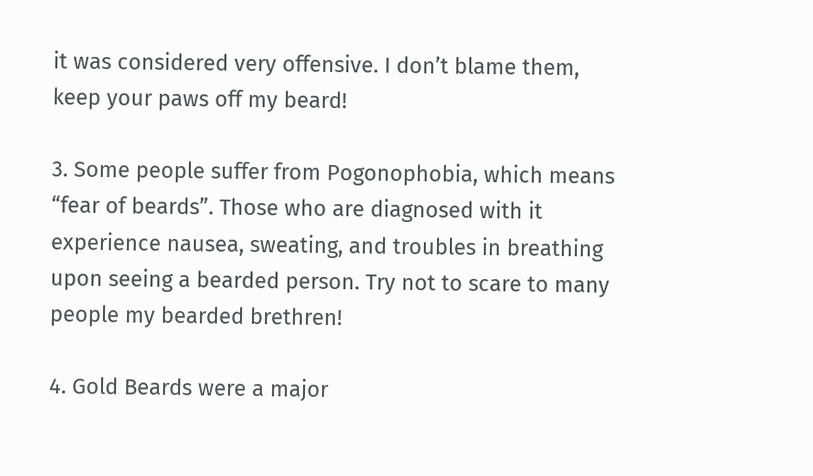it was considered very offensive. I don’t blame them, keep your paws off my beard!

3. Some people suffer from Pogonophobia, which means “fear of beards”. Those who are diagnosed with it experience nausea, sweating, and troubles in breathing upon seeing a bearded person. Try not to scare to many people my bearded brethren!

4. Gold Beards were a major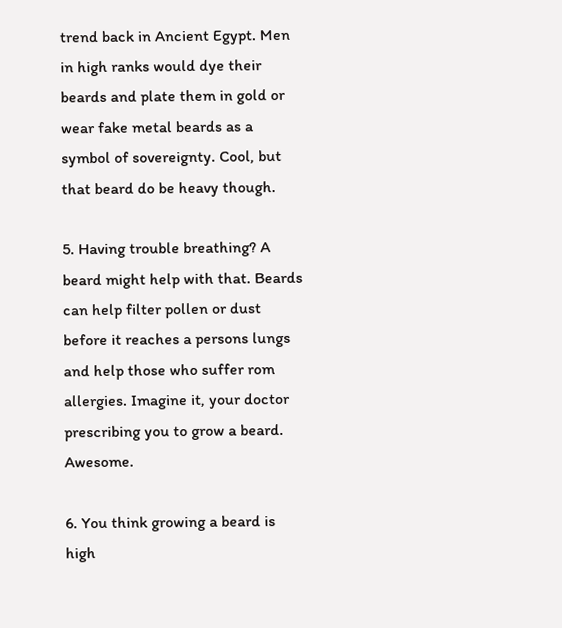trend back in Ancient Egypt. Men in high ranks would dye their beards and plate them in gold or wear fake metal beards as a symbol of sovereignty. Cool, but that beard do be heavy though.

5. Having trouble breathing? A beard might help with that. Beards can help filter pollen or dust before it reaches a persons lungs and help those who suffer rom allergies. Imagine it, your doctor prescribing you to grow a beard. Awesome.

6. You think growing a beard is high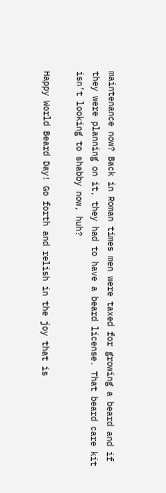maintenance now? Back in Roman times men were taxed for growing a beard and if they were planning on it, they had to have a beard license. That beard care kit isn’t looking to shabby now, huh?

Happy World Beard Day! Go forth and relish in the joy that is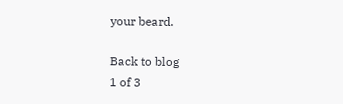your beard.

Back to blog
1 of 3